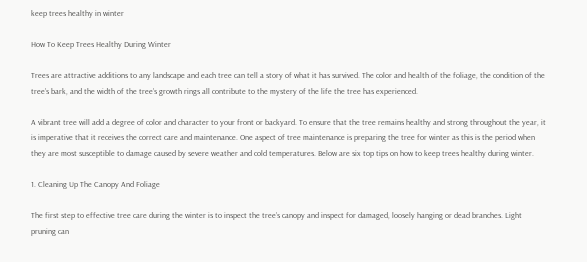keep trees healthy in winter

How To Keep Trees Healthy During Winter

Trees are attractive additions to any landscape and each tree can tell a story of what it has survived. The color and health of the foliage, the condition of the tree’s bark, and the width of the tree’s growth rings all contribute to the mystery of the life the tree has experienced.

A vibrant tree will add a degree of color and character to your front or backyard. To ensure that the tree remains healthy and strong throughout the year, it is imperative that it receives the correct care and maintenance. One aspect of tree maintenance is preparing the tree for winter as this is the period when they are most susceptible to damage caused by severe weather and cold temperatures. Below are six top tips on how to keep trees healthy during winter.

1. Cleaning Up The Canopy And Foliage

The first step to effective tree care during the winter is to inspect the tree’s canopy and inspect for damaged, loosely hanging or dead branches. Light pruning can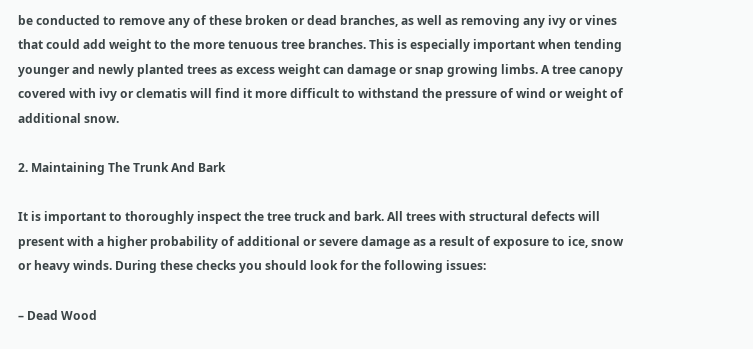be conducted to remove any of these broken or dead branches, as well as removing any ivy or vines that could add weight to the more tenuous tree branches. This is especially important when tending younger and newly planted trees as excess weight can damage or snap growing limbs. A tree canopy covered with ivy or clematis will find it more difficult to withstand the pressure of wind or weight of additional snow.

2. Maintaining The Trunk And Bark

It is important to thoroughly inspect the tree truck and bark. All trees with structural defects will present with a higher probability of additional or severe damage as a result of exposure to ice, snow or heavy winds. During these checks you should look for the following issues:

– Dead Wood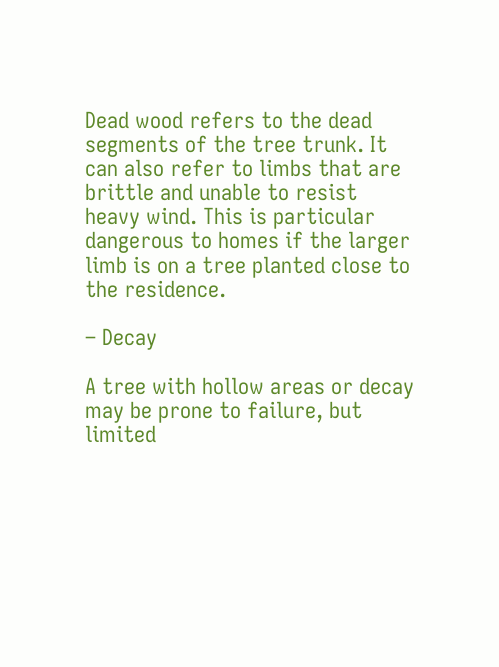Dead wood refers to the dead segments of the tree trunk. It can also refer to limbs that are brittle and unable to resist heavy wind. This is particular dangerous to homes if the larger limb is on a tree planted close to the residence.

– Decay

A tree with hollow areas or decay may be prone to failure, but limited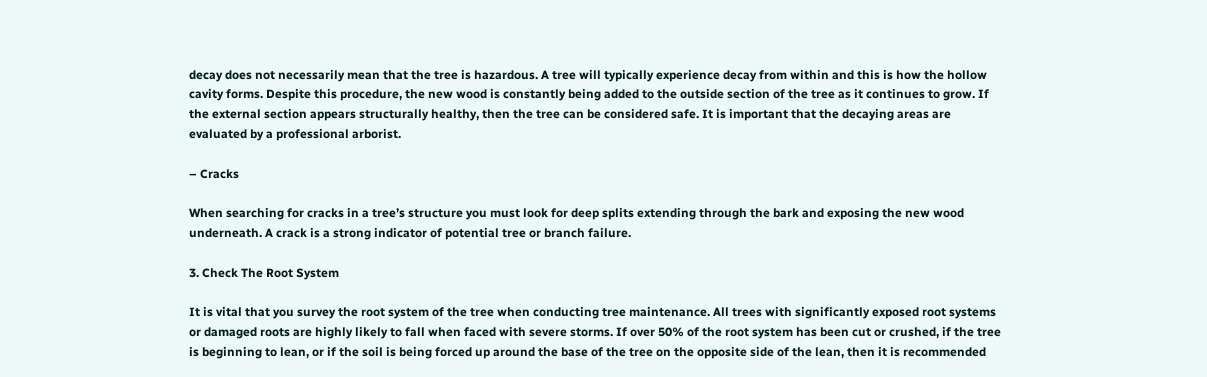decay does not necessarily mean that the tree is hazardous. A tree will typically experience decay from within and this is how the hollow cavity forms. Despite this procedure, the new wood is constantly being added to the outside section of the tree as it continues to grow. If the external section appears structurally healthy, then the tree can be considered safe. It is important that the decaying areas are evaluated by a professional arborist.

– Cracks

When searching for cracks in a tree’s structure you must look for deep splits extending through the bark and exposing the new wood underneath. A crack is a strong indicator of potential tree or branch failure.

3. Check The Root System

It is vital that you survey the root system of the tree when conducting tree maintenance. All trees with significantly exposed root systems or damaged roots are highly likely to fall when faced with severe storms. If over 50% of the root system has been cut or crushed, if the tree is beginning to lean, or if the soil is being forced up around the base of the tree on the opposite side of the lean, then it is recommended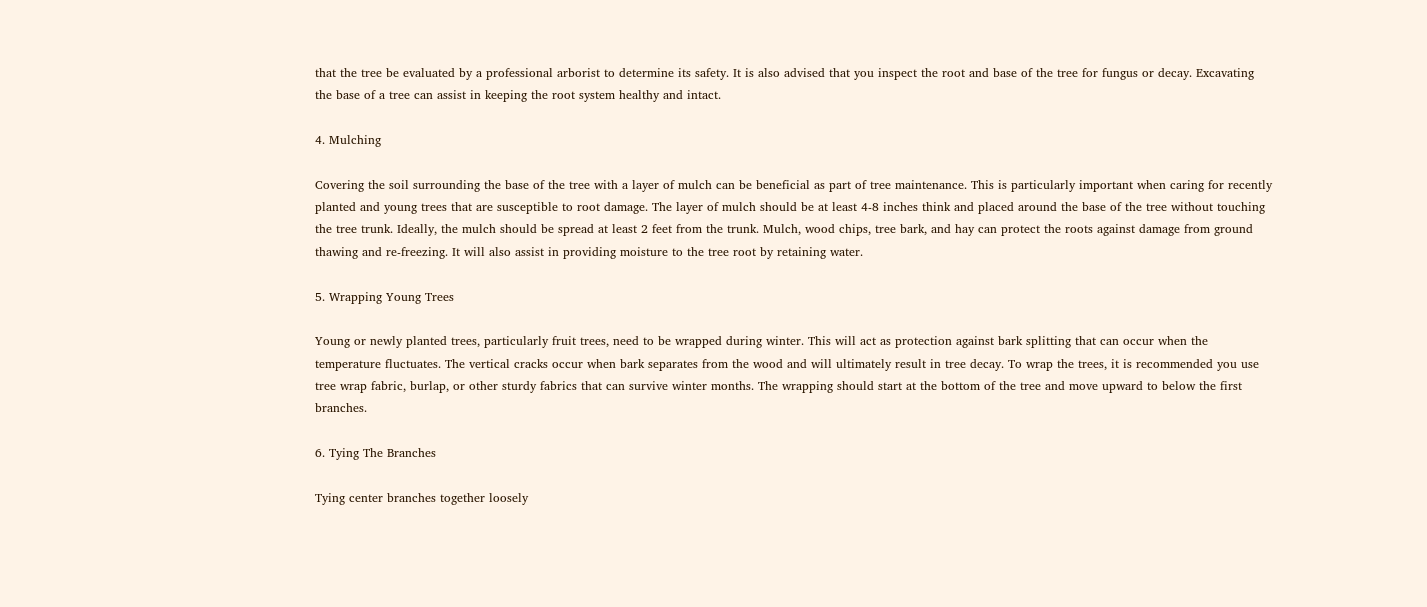that the tree be evaluated by a professional arborist to determine its safety. It is also advised that you inspect the root and base of the tree for fungus or decay. Excavating the base of a tree can assist in keeping the root system healthy and intact.

4. Mulching

Covering the soil surrounding the base of the tree with a layer of mulch can be beneficial as part of tree maintenance. This is particularly important when caring for recently planted and young trees that are susceptible to root damage. The layer of mulch should be at least 4-8 inches think and placed around the base of the tree without touching the tree trunk. Ideally, the mulch should be spread at least 2 feet from the trunk. Mulch, wood chips, tree bark, and hay can protect the roots against damage from ground thawing and re-freezing. It will also assist in providing moisture to the tree root by retaining water.

5. Wrapping Young Trees

Young or newly planted trees, particularly fruit trees, need to be wrapped during winter. This will act as protection against bark splitting that can occur when the temperature fluctuates. The vertical cracks occur when bark separates from the wood and will ultimately result in tree decay. To wrap the trees, it is recommended you use tree wrap fabric, burlap, or other sturdy fabrics that can survive winter months. The wrapping should start at the bottom of the tree and move upward to below the first branches.

6. Tying The Branches

Tying center branches together loosely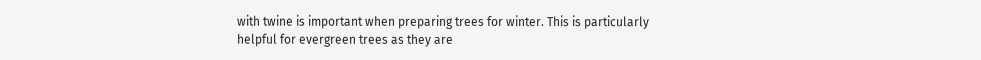with twine is important when preparing trees for winter. This is particularly helpful for evergreen trees as they are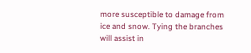more susceptible to damage from ice and snow. Tying the branches will assist in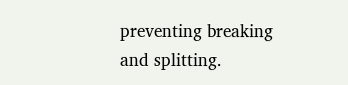preventing breaking and splitting.